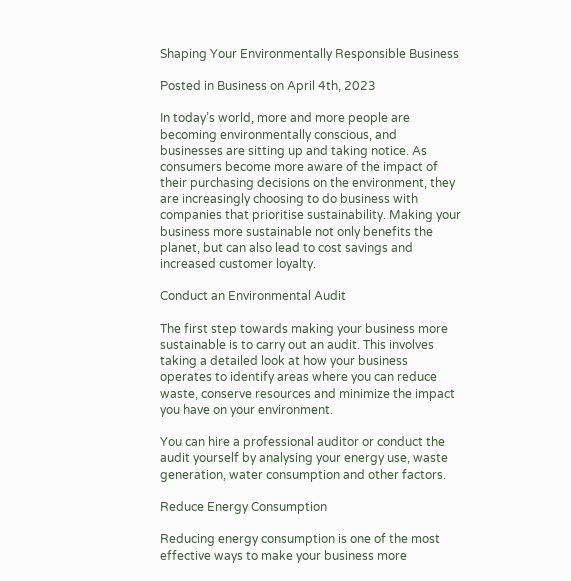Shaping Your Environmentally Responsible Business

Posted in Business on April 4th, 2023

In today’s world, more and more people are becoming environmentally conscious, and businesses are sitting up and taking notice. As consumers become more aware of the impact of their purchasing decisions on the environment, they are increasingly choosing to do business with companies that prioritise sustainability. Making your business more sustainable not only benefits the planet, but can also lead to cost savings and increased customer loyalty.

Conduct an Environmental Audit

The first step towards making your business more sustainable is to carry out an audit. This involves taking a detailed look at how your business operates to identify areas where you can reduce waste, conserve resources and minimize the impact you have on your environment.

You can hire a professional auditor or conduct the audit yourself by analysing your energy use, waste generation, water consumption and other factors.

Reduce Energy Consumption

Reducing energy consumption is one of the most effective ways to make your business more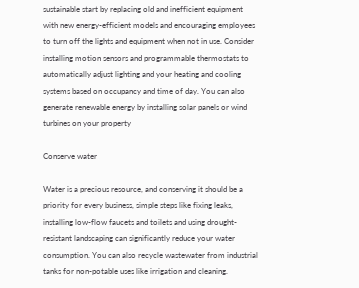sustainable start by replacing old and inefficient equipment with new energy-efficient models and encouraging employees to turn off the lights and equipment when not in use. Consider installing motion sensors and programmable thermostats to automatically adjust lighting and your heating and cooling systems based on occupancy and time of day. You can also generate renewable energy by installing solar panels or wind turbines on your property

Conserve water

Water is a precious resource, and conserving it should be a priority for every business, simple steps like fixing leaks, installing low-flow faucets and toilets and using drought-resistant landscaping can significantly reduce your water consumption. You can also recycle wastewater from industrial tanks for non-potable uses like irrigation and cleaning.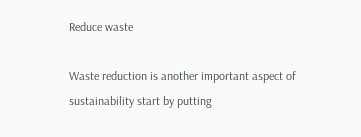Reduce waste

Waste reduction is another important aspect of sustainability start by putting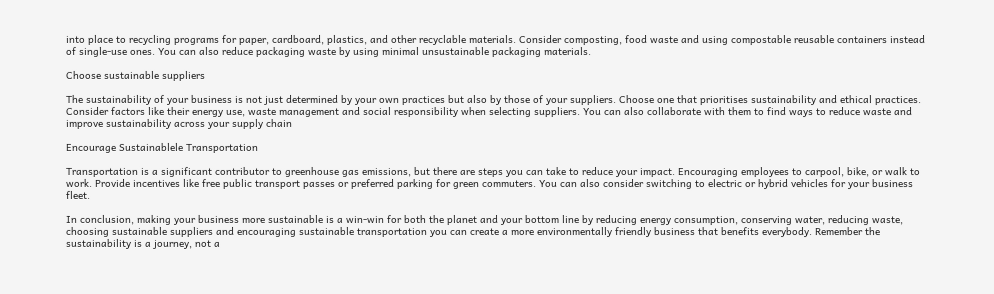into place to recycling programs for paper, cardboard, plastics, and other recyclable materials. Consider composting, food waste and using compostable reusable containers instead of single-use ones. You can also reduce packaging waste by using minimal unsustainable packaging materials.

Choose sustainable suppliers

The sustainability of your business is not just determined by your own practices but also by those of your suppliers. Choose one that prioritises sustainability and ethical practices. Consider factors like their energy use, waste management and social responsibility when selecting suppliers. You can also collaborate with them to find ways to reduce waste and improve sustainability across your supply chain

Encourage Sustainablele Transportation

Transportation is a significant contributor to greenhouse gas emissions, but there are steps you can take to reduce your impact. Encouraging employees to carpool, bike, or walk to work. Provide incentives like free public transport passes or preferred parking for green commuters. You can also consider switching to electric or hybrid vehicles for your business fleet.

In conclusion, making your business more sustainable is a win-win for both the planet and your bottom line by reducing energy consumption, conserving water, reducing waste, choosing sustainable suppliers and encouraging sustainable transportation you can create a more environmentally friendly business that benefits everybody. Remember the sustainability is a journey, not a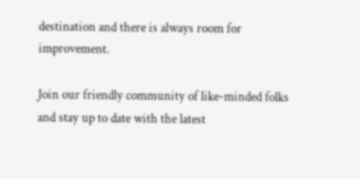destination and there is always room for improvement.

Join our friendly community of like-minded folks and stay up to date with the latest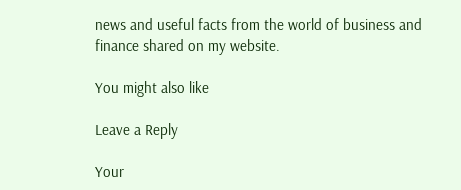news and useful facts from the world of business and finance shared on my website.

You might also like

Leave a Reply

Your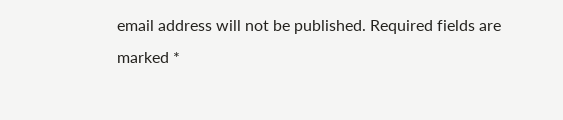email address will not be published. Required fields are marked *